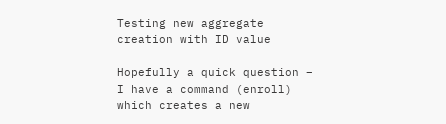Testing new aggregate creation with ID value

Hopefully a quick question – I have a command (enroll) which creates a new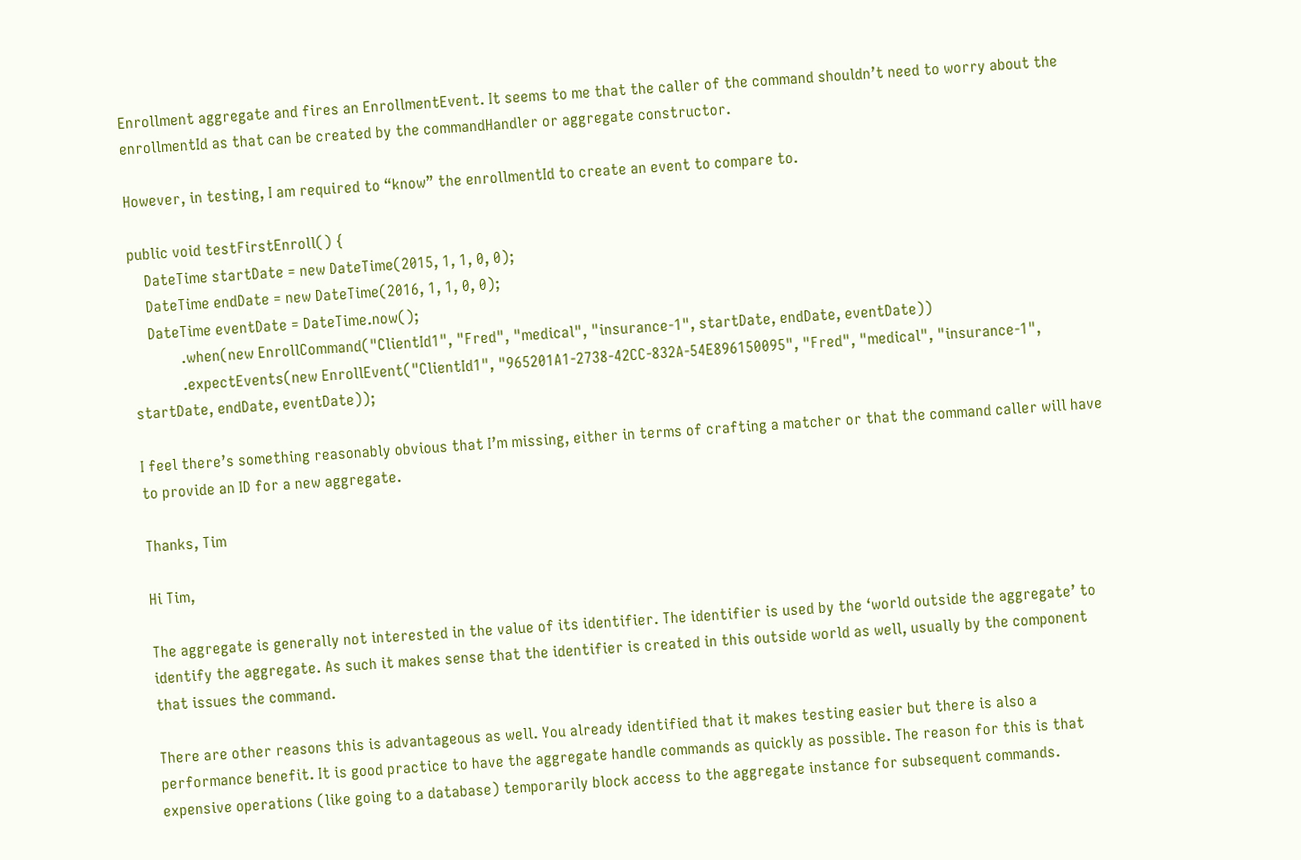Enrollment aggregate and fires an EnrollmentEvent. It seems to me that the caller of the command shouldn’t need to worry about the enrollmentId as that can be created by the commandHandler or aggregate constructor.

However, in testing, I am required to “know” the enrollmentId to create an event to compare to.

public void testFirstEnroll() {
    DateTime startDate = new DateTime(2015, 1, 1, 0, 0);
    DateTime endDate = new DateTime(2016, 1, 1, 0, 0);
    DateTime eventDate = DateTime.now();
            .when(new EnrollCommand("ClientId1", "Fred", "medical", "insurance-1", startDate, endDate, eventDate))
            .expectEvents(new EnrollEvent("ClientId1", "965201A1-2738-42CC-832A-54E896150095", "Fred", "medical", "insurance-1", startDate, endDate, eventDate));

I feel there’s something reasonably obvious that I’m missing, either in terms of crafting a matcher or that the command caller will have to provide an ID for a new aggregate.

Thanks, Tim

Hi Tim,

The aggregate is generally not interested in the value of its identifier. The identifier is used by the ‘world outside the aggregate’ to identify the aggregate. As such it makes sense that the identifier is created in this outside world as well, usually by the component that issues the command.

There are other reasons this is advantageous as well. You already identified that it makes testing easier but there is also a performance benefit. It is good practice to have the aggregate handle commands as quickly as possible. The reason for this is that expensive operations (like going to a database) temporarily block access to the aggregate instance for subsequent commands.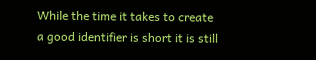While the time it takes to create a good identifier is short it is still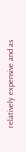relatively expensive and as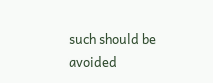such should be avoided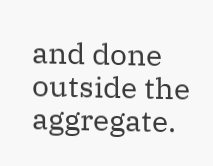and done outside the aggregate.